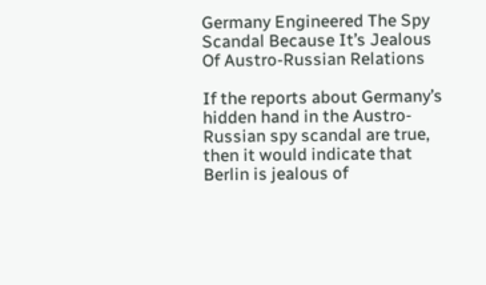Germany Engineered The Spy Scandal Because It’s Jealous Of Austro-Russian Relations

If the reports about Germany’s hidden hand in the Austro-Russian spy scandal are true, then it would indicate that Berlin is jealous of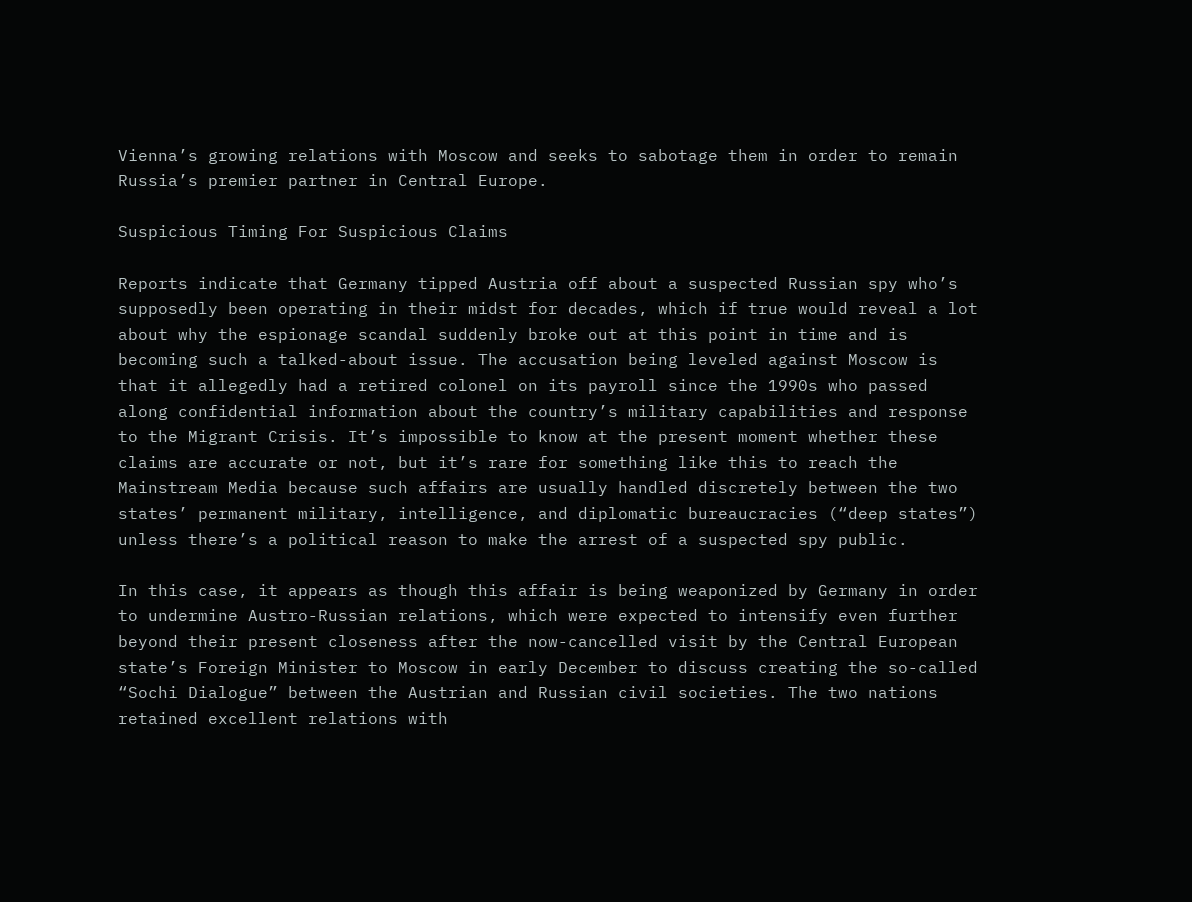Vienna’s growing relations with Moscow and seeks to sabotage them in order to remain Russia’s premier partner in Central Europe.

Suspicious Timing For Suspicious Claims

Reports indicate that Germany tipped Austria off about a suspected Russian spy who’s supposedly been operating in their midst for decades, which if true would reveal a lot about why the espionage scandal suddenly broke out at this point in time and is becoming such a talked-about issue. The accusation being leveled against Moscow is that it allegedly had a retired colonel on its payroll since the 1990s who passed along confidential information about the country’s military capabilities and response to the Migrant Crisis. It’s impossible to know at the present moment whether these claims are accurate or not, but it’s rare for something like this to reach the Mainstream Media because such affairs are usually handled discretely between the two states’ permanent military, intelligence, and diplomatic bureaucracies (“deep states”) unless there’s a political reason to make the arrest of a suspected spy public.

In this case, it appears as though this affair is being weaponized by Germany in order to undermine Austro-Russian relations, which were expected to intensify even further beyond their present closeness after the now-cancelled visit by the Central European state’s Foreign Minister to Moscow in early December to discuss creating the so-called “Sochi Dialogue” between the Austrian and Russian civil societies. The two nations retained excellent relations with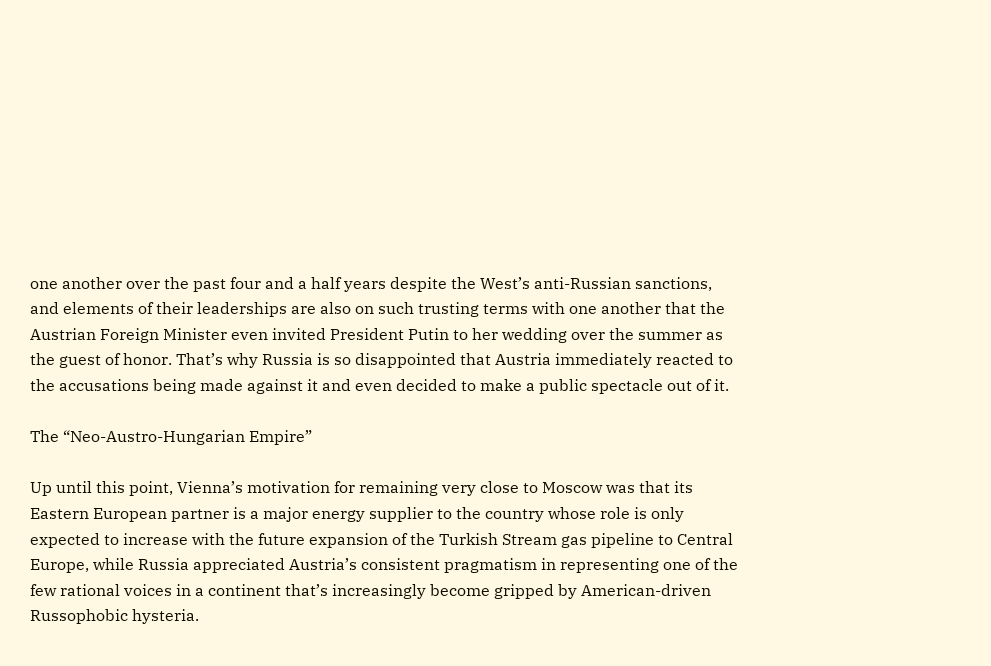one another over the past four and a half years despite the West’s anti-Russian sanctions, and elements of their leaderships are also on such trusting terms with one another that the Austrian Foreign Minister even invited President Putin to her wedding over the summer as the guest of honor. That’s why Russia is so disappointed that Austria immediately reacted to the accusations being made against it and even decided to make a public spectacle out of it.

The “Neo-Austro-Hungarian Empire”

Up until this point, Vienna’s motivation for remaining very close to Moscow was that its Eastern European partner is a major energy supplier to the country whose role is only expected to increase with the future expansion of the Turkish Stream gas pipeline to Central Europe, while Russia appreciated Austria’s consistent pragmatism in representing one of the few rational voices in a continent that’s increasingly become gripped by American-driven Russophobic hysteria.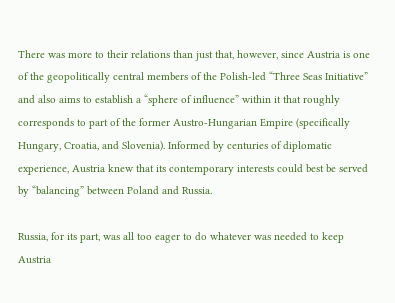There was more to their relations than just that, however, since Austria is one of the geopolitically central members of the Polish-led “Three Seas Initiative” and also aims to establish a “sphere of influence” within it that roughly corresponds to part of the former Austro-Hungarian Empire (specifically Hungary, Croatia, and Slovenia). Informed by centuries of diplomatic experience, Austria knew that its contemporary interests could best be served by “balancing” between Poland and Russia.

Russia, for its part, was all too eager to do whatever was needed to keep Austria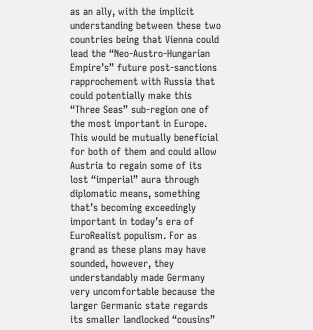as an ally, with the implicit understanding between these two countries being that Vienna could lead the “Neo-Austro-Hungarian Empire’s” future post-sanctions rapprochement with Russia that could potentially make this “Three Seas” sub-region one of the most important in Europe. This would be mutually beneficial for both of them and could allow Austria to regain some of its lost “imperial” aura through diplomatic means, something that’s becoming exceedingly important in today’s era of EuroRealist populism. For as grand as these plans may have sounded, however, they understandably made Germany very uncomfortable because the larger Germanic state regards its smaller landlocked “cousins”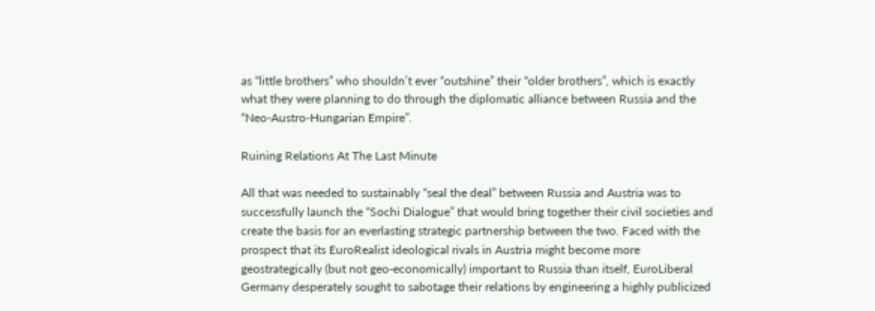as “little brothers” who shouldn’t ever “outshine” their “older brothers”, which is exactly what they were planning to do through the diplomatic alliance between Russia and the “Neo-Austro-Hungarian Empire”.

Ruining Relations At The Last Minute

All that was needed to sustainably “seal the deal” between Russia and Austria was to successfully launch the “Sochi Dialogue” that would bring together their civil societies and create the basis for an everlasting strategic partnership between the two. Faced with the prospect that its EuroRealist ideological rivals in Austria might become more geostrategically (but not geo-economically) important to Russia than itself, EuroLiberal Germany desperately sought to sabotage their relations by engineering a highly publicized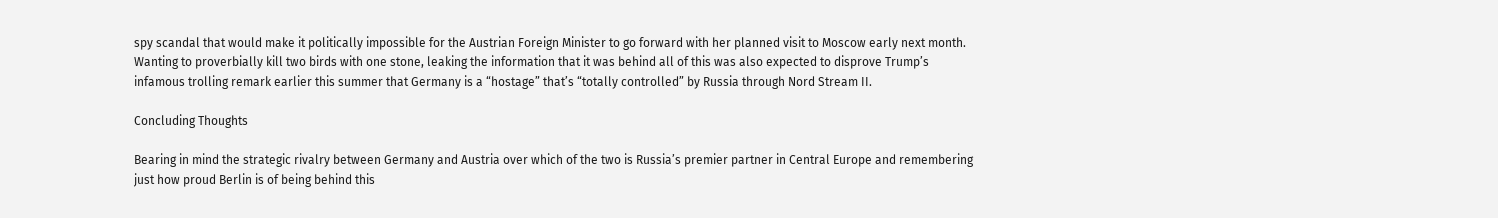spy scandal that would make it politically impossible for the Austrian Foreign Minister to go forward with her planned visit to Moscow early next month. Wanting to proverbially kill two birds with one stone, leaking the information that it was behind all of this was also expected to disprove Trump’s infamous trolling remark earlier this summer that Germany is a “hostage” that’s “totally controlled” by Russia through Nord Stream II.

Concluding Thoughts

Bearing in mind the strategic rivalry between Germany and Austria over which of the two is Russia’s premier partner in Central Europe and remembering just how proud Berlin is of being behind this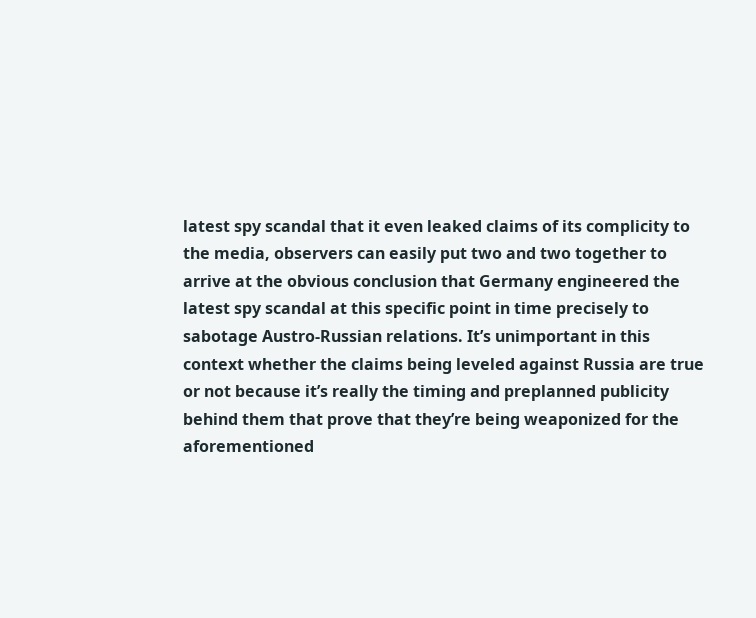latest spy scandal that it even leaked claims of its complicity to the media, observers can easily put two and two together to arrive at the obvious conclusion that Germany engineered the latest spy scandal at this specific point in time precisely to sabotage Austro-Russian relations. It’s unimportant in this context whether the claims being leveled against Russia are true or not because it’s really the timing and preplanned publicity behind them that prove that they’re being weaponized for the aforementioned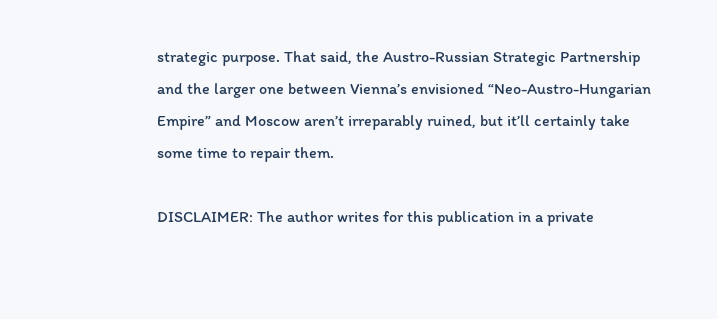strategic purpose. That said, the Austro-Russian Strategic Partnership and the larger one between Vienna’s envisioned “Neo-Austro-Hungarian Empire” and Moscow aren’t irreparably ruined, but it’ll certainly take some time to repair them.

DISCLAIMER: The author writes for this publication in a private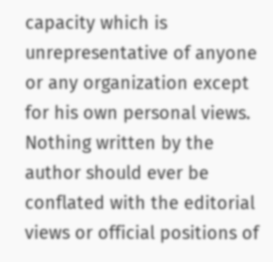capacity which is unrepresentative of anyone or any organization except for his own personal views. Nothing written by the author should ever be conflated with the editorial views or official positions of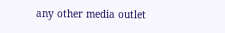any other media outlet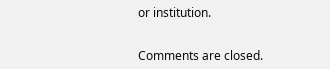or institution.


Comments are closed.